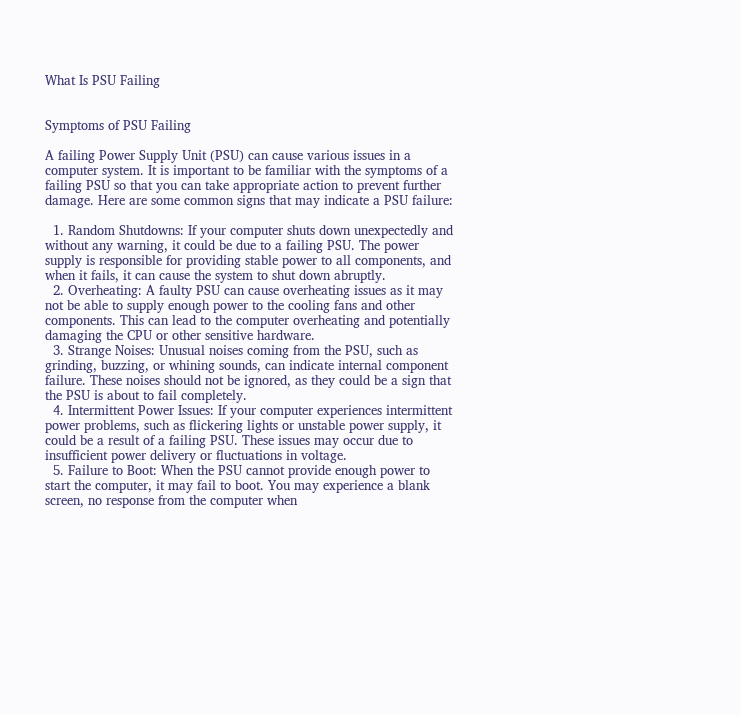What Is PSU Failing


Symptoms of PSU Failing

A failing Power Supply Unit (PSU) can cause various issues in a computer system. It is important to be familiar with the symptoms of a failing PSU so that you can take appropriate action to prevent further damage. Here are some common signs that may indicate a PSU failure:

  1. Random Shutdowns: If your computer shuts down unexpectedly and without any warning, it could be due to a failing PSU. The power supply is responsible for providing stable power to all components, and when it fails, it can cause the system to shut down abruptly.
  2. Overheating: A faulty PSU can cause overheating issues as it may not be able to supply enough power to the cooling fans and other components. This can lead to the computer overheating and potentially damaging the CPU or other sensitive hardware.
  3. Strange Noises: Unusual noises coming from the PSU, such as grinding, buzzing, or whining sounds, can indicate internal component failure. These noises should not be ignored, as they could be a sign that the PSU is about to fail completely.
  4. Intermittent Power Issues: If your computer experiences intermittent power problems, such as flickering lights or unstable power supply, it could be a result of a failing PSU. These issues may occur due to insufficient power delivery or fluctuations in voltage.
  5. Failure to Boot: When the PSU cannot provide enough power to start the computer, it may fail to boot. You may experience a blank screen, no response from the computer when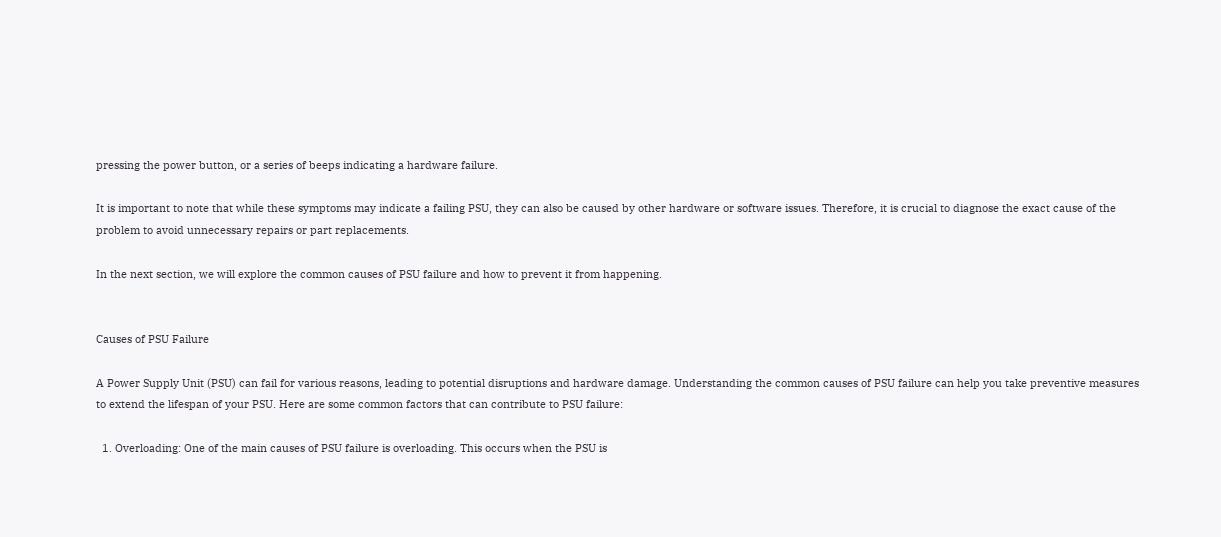pressing the power button, or a series of beeps indicating a hardware failure.

It is important to note that while these symptoms may indicate a failing PSU, they can also be caused by other hardware or software issues. Therefore, it is crucial to diagnose the exact cause of the problem to avoid unnecessary repairs or part replacements.

In the next section, we will explore the common causes of PSU failure and how to prevent it from happening.


Causes of PSU Failure

A Power Supply Unit (PSU) can fail for various reasons, leading to potential disruptions and hardware damage. Understanding the common causes of PSU failure can help you take preventive measures to extend the lifespan of your PSU. Here are some common factors that can contribute to PSU failure:

  1. Overloading: One of the main causes of PSU failure is overloading. This occurs when the PSU is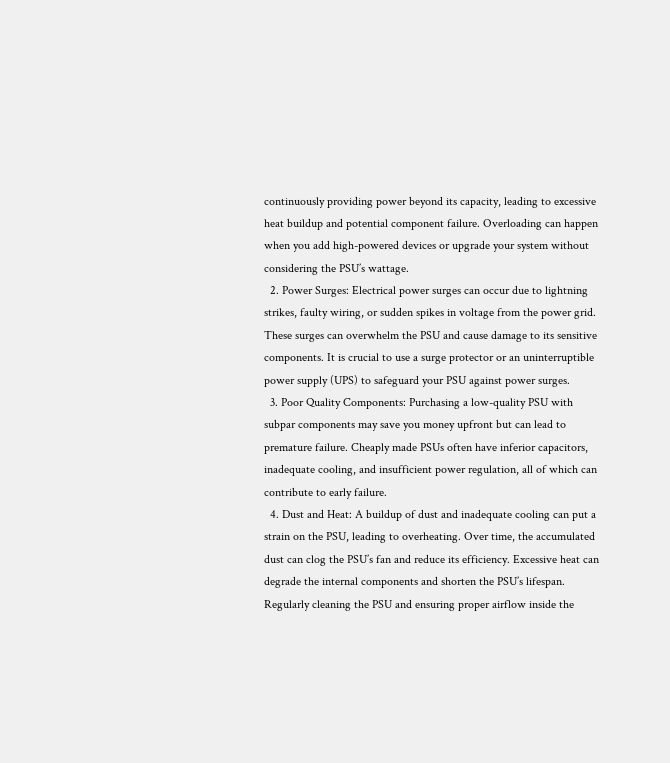continuously providing power beyond its capacity, leading to excessive heat buildup and potential component failure. Overloading can happen when you add high-powered devices or upgrade your system without considering the PSU’s wattage.
  2. Power Surges: Electrical power surges can occur due to lightning strikes, faulty wiring, or sudden spikes in voltage from the power grid. These surges can overwhelm the PSU and cause damage to its sensitive components. It is crucial to use a surge protector or an uninterruptible power supply (UPS) to safeguard your PSU against power surges.
  3. Poor Quality Components: Purchasing a low-quality PSU with subpar components may save you money upfront but can lead to premature failure. Cheaply made PSUs often have inferior capacitors, inadequate cooling, and insufficient power regulation, all of which can contribute to early failure.
  4. Dust and Heat: A buildup of dust and inadequate cooling can put a strain on the PSU, leading to overheating. Over time, the accumulated dust can clog the PSU’s fan and reduce its efficiency. Excessive heat can degrade the internal components and shorten the PSU’s lifespan. Regularly cleaning the PSU and ensuring proper airflow inside the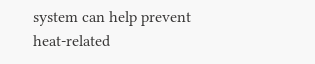system can help prevent heat-related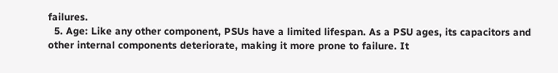failures.
  5. Age: Like any other component, PSUs have a limited lifespan. As a PSU ages, its capacitors and other internal components deteriorate, making it more prone to failure. It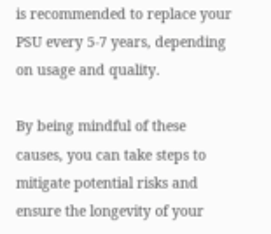is recommended to replace your PSU every 5-7 years, depending on usage and quality.

By being mindful of these causes, you can take steps to mitigate potential risks and ensure the longevity of your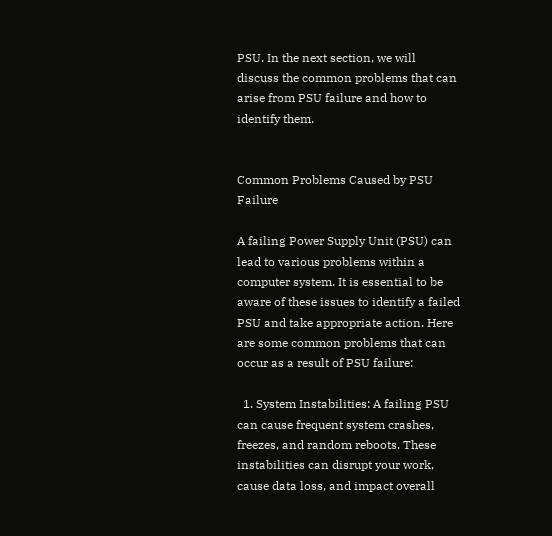PSU. In the next section, we will discuss the common problems that can arise from PSU failure and how to identify them.


Common Problems Caused by PSU Failure

A failing Power Supply Unit (PSU) can lead to various problems within a computer system. It is essential to be aware of these issues to identify a failed PSU and take appropriate action. Here are some common problems that can occur as a result of PSU failure:

  1. System Instabilities: A failing PSU can cause frequent system crashes, freezes, and random reboots. These instabilities can disrupt your work, cause data loss, and impact overall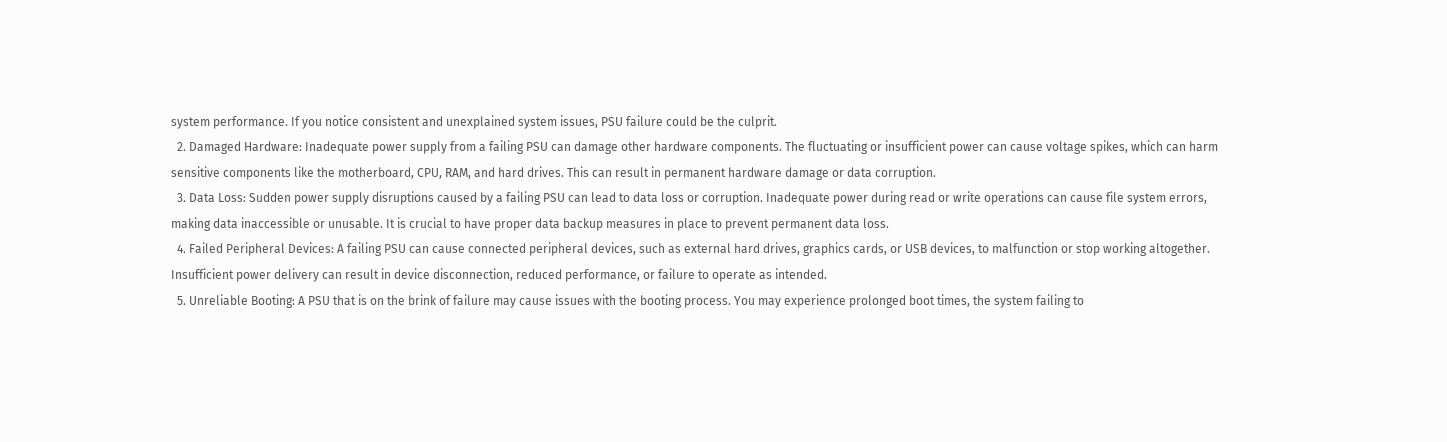system performance. If you notice consistent and unexplained system issues, PSU failure could be the culprit.
  2. Damaged Hardware: Inadequate power supply from a failing PSU can damage other hardware components. The fluctuating or insufficient power can cause voltage spikes, which can harm sensitive components like the motherboard, CPU, RAM, and hard drives. This can result in permanent hardware damage or data corruption.
  3. Data Loss: Sudden power supply disruptions caused by a failing PSU can lead to data loss or corruption. Inadequate power during read or write operations can cause file system errors, making data inaccessible or unusable. It is crucial to have proper data backup measures in place to prevent permanent data loss.
  4. Failed Peripheral Devices: A failing PSU can cause connected peripheral devices, such as external hard drives, graphics cards, or USB devices, to malfunction or stop working altogether. Insufficient power delivery can result in device disconnection, reduced performance, or failure to operate as intended.
  5. Unreliable Booting: A PSU that is on the brink of failure may cause issues with the booting process. You may experience prolonged boot times, the system failing to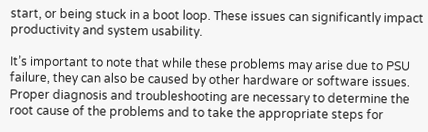start, or being stuck in a boot loop. These issues can significantly impact productivity and system usability.

It’s important to note that while these problems may arise due to PSU failure, they can also be caused by other hardware or software issues. Proper diagnosis and troubleshooting are necessary to determine the root cause of the problems and to take the appropriate steps for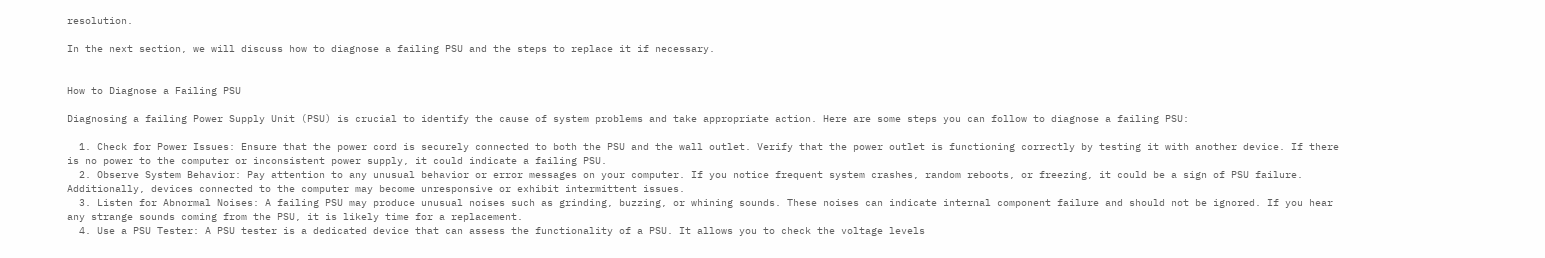resolution.

In the next section, we will discuss how to diagnose a failing PSU and the steps to replace it if necessary.


How to Diagnose a Failing PSU

Diagnosing a failing Power Supply Unit (PSU) is crucial to identify the cause of system problems and take appropriate action. Here are some steps you can follow to diagnose a failing PSU:

  1. Check for Power Issues: Ensure that the power cord is securely connected to both the PSU and the wall outlet. Verify that the power outlet is functioning correctly by testing it with another device. If there is no power to the computer or inconsistent power supply, it could indicate a failing PSU.
  2. Observe System Behavior: Pay attention to any unusual behavior or error messages on your computer. If you notice frequent system crashes, random reboots, or freezing, it could be a sign of PSU failure. Additionally, devices connected to the computer may become unresponsive or exhibit intermittent issues.
  3. Listen for Abnormal Noises: A failing PSU may produce unusual noises such as grinding, buzzing, or whining sounds. These noises can indicate internal component failure and should not be ignored. If you hear any strange sounds coming from the PSU, it is likely time for a replacement.
  4. Use a PSU Tester: A PSU tester is a dedicated device that can assess the functionality of a PSU. It allows you to check the voltage levels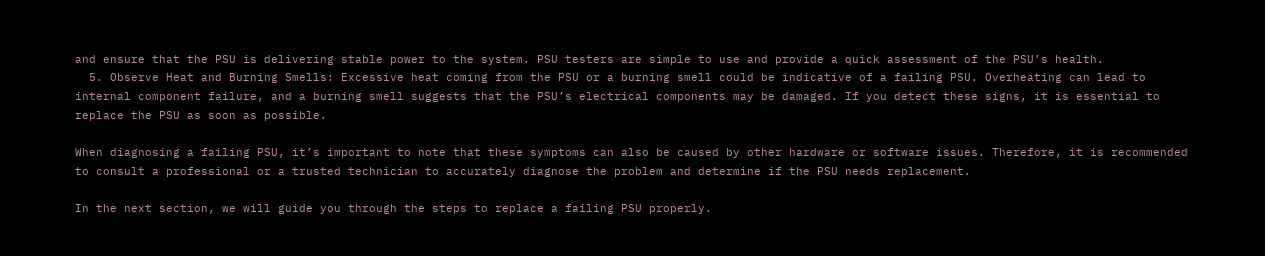and ensure that the PSU is delivering stable power to the system. PSU testers are simple to use and provide a quick assessment of the PSU’s health.
  5. Observe Heat and Burning Smells: Excessive heat coming from the PSU or a burning smell could be indicative of a failing PSU. Overheating can lead to internal component failure, and a burning smell suggests that the PSU’s electrical components may be damaged. If you detect these signs, it is essential to replace the PSU as soon as possible.

When diagnosing a failing PSU, it’s important to note that these symptoms can also be caused by other hardware or software issues. Therefore, it is recommended to consult a professional or a trusted technician to accurately diagnose the problem and determine if the PSU needs replacement.

In the next section, we will guide you through the steps to replace a failing PSU properly.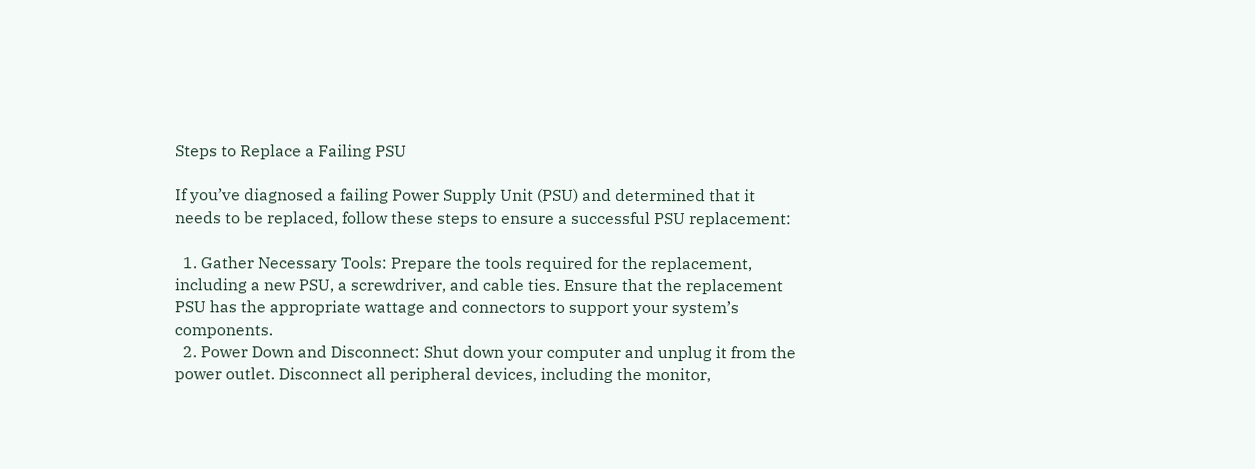Steps to Replace a Failing PSU

If you’ve diagnosed a failing Power Supply Unit (PSU) and determined that it needs to be replaced, follow these steps to ensure a successful PSU replacement:

  1. Gather Necessary Tools: Prepare the tools required for the replacement, including a new PSU, a screwdriver, and cable ties. Ensure that the replacement PSU has the appropriate wattage and connectors to support your system’s components.
  2. Power Down and Disconnect: Shut down your computer and unplug it from the power outlet. Disconnect all peripheral devices, including the monitor,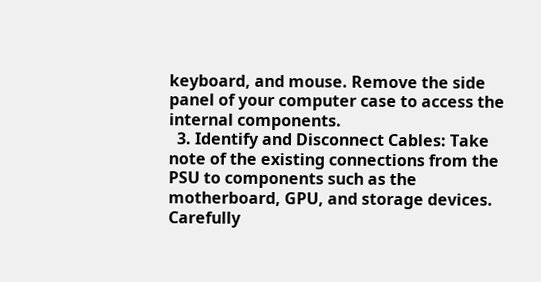keyboard, and mouse. Remove the side panel of your computer case to access the internal components.
  3. Identify and Disconnect Cables: Take note of the existing connections from the PSU to components such as the motherboard, GPU, and storage devices. Carefully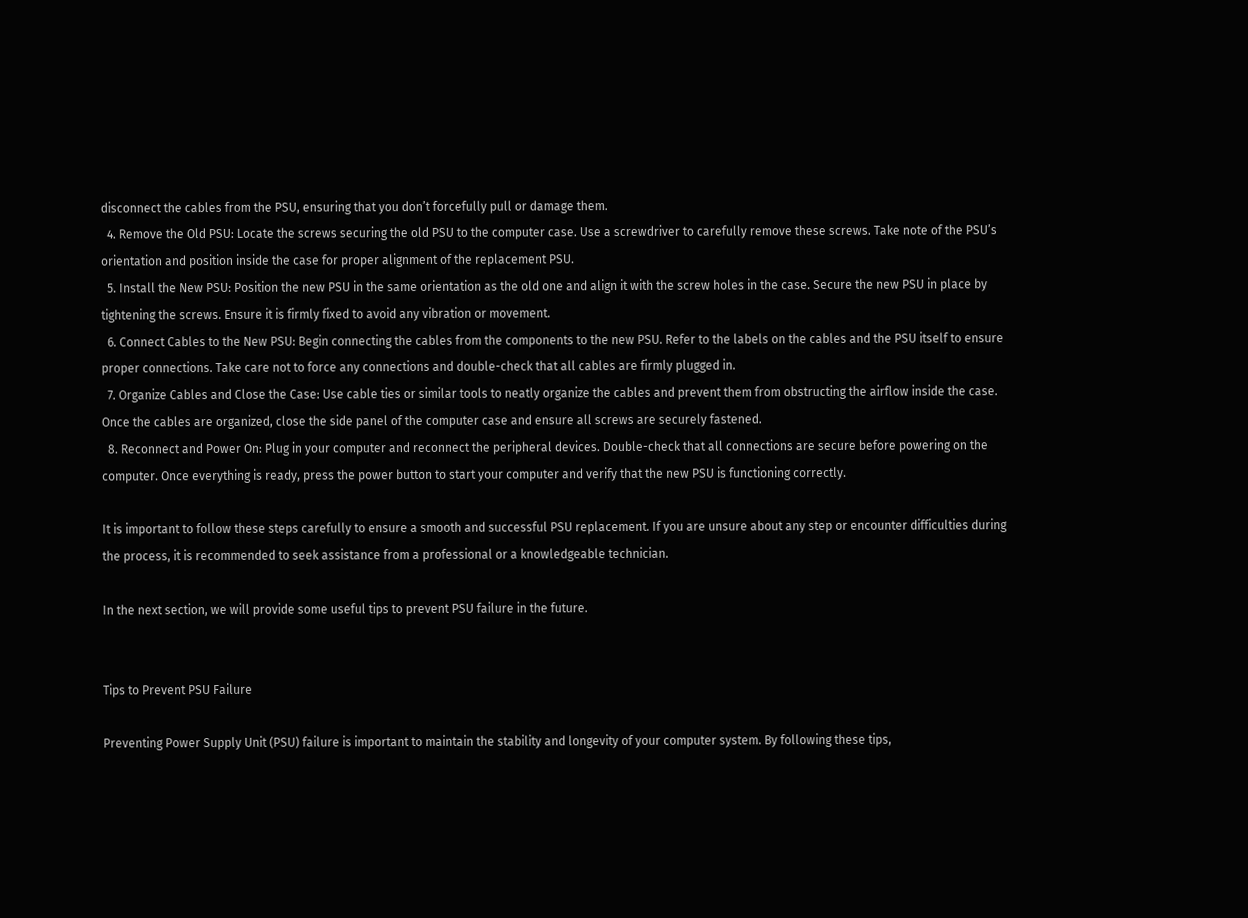disconnect the cables from the PSU, ensuring that you don’t forcefully pull or damage them.
  4. Remove the Old PSU: Locate the screws securing the old PSU to the computer case. Use a screwdriver to carefully remove these screws. Take note of the PSU’s orientation and position inside the case for proper alignment of the replacement PSU.
  5. Install the New PSU: Position the new PSU in the same orientation as the old one and align it with the screw holes in the case. Secure the new PSU in place by tightening the screws. Ensure it is firmly fixed to avoid any vibration or movement.
  6. Connect Cables to the New PSU: Begin connecting the cables from the components to the new PSU. Refer to the labels on the cables and the PSU itself to ensure proper connections. Take care not to force any connections and double-check that all cables are firmly plugged in.
  7. Organize Cables and Close the Case: Use cable ties or similar tools to neatly organize the cables and prevent them from obstructing the airflow inside the case. Once the cables are organized, close the side panel of the computer case and ensure all screws are securely fastened.
  8. Reconnect and Power On: Plug in your computer and reconnect the peripheral devices. Double-check that all connections are secure before powering on the computer. Once everything is ready, press the power button to start your computer and verify that the new PSU is functioning correctly.

It is important to follow these steps carefully to ensure a smooth and successful PSU replacement. If you are unsure about any step or encounter difficulties during the process, it is recommended to seek assistance from a professional or a knowledgeable technician.

In the next section, we will provide some useful tips to prevent PSU failure in the future.


Tips to Prevent PSU Failure

Preventing Power Supply Unit (PSU) failure is important to maintain the stability and longevity of your computer system. By following these tips,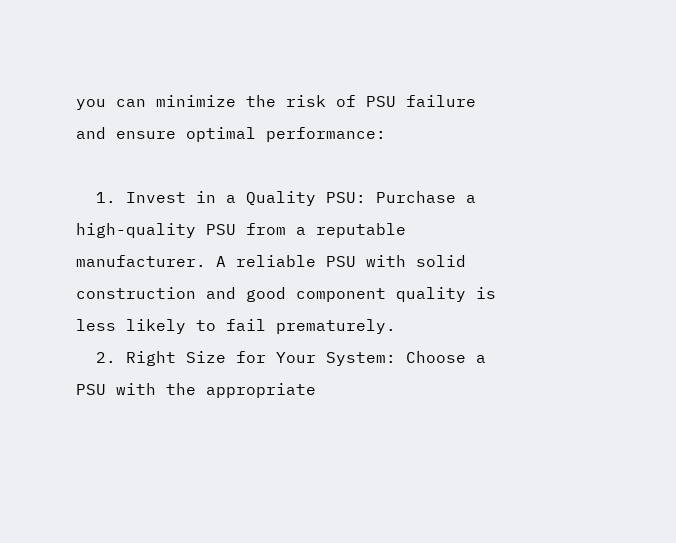you can minimize the risk of PSU failure and ensure optimal performance:

  1. Invest in a Quality PSU: Purchase a high-quality PSU from a reputable manufacturer. A reliable PSU with solid construction and good component quality is less likely to fail prematurely.
  2. Right Size for Your System: Choose a PSU with the appropriate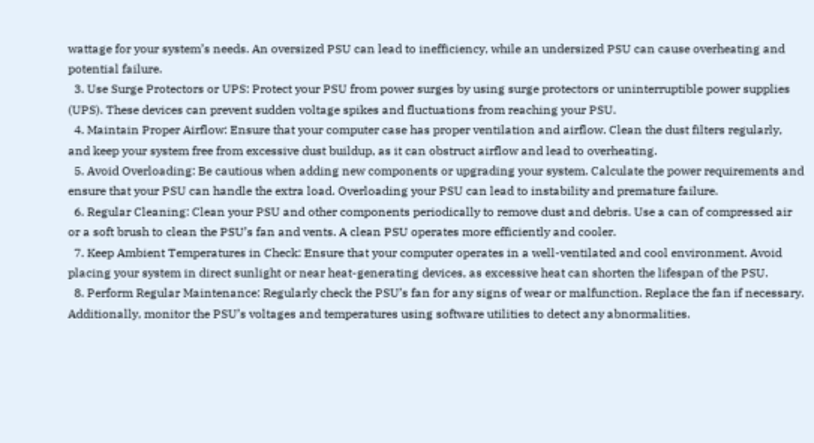wattage for your system’s needs. An oversized PSU can lead to inefficiency, while an undersized PSU can cause overheating and potential failure.
  3. Use Surge Protectors or UPS: Protect your PSU from power surges by using surge protectors or uninterruptible power supplies (UPS). These devices can prevent sudden voltage spikes and fluctuations from reaching your PSU.
  4. Maintain Proper Airflow: Ensure that your computer case has proper ventilation and airflow. Clean the dust filters regularly, and keep your system free from excessive dust buildup, as it can obstruct airflow and lead to overheating.
  5. Avoid Overloading: Be cautious when adding new components or upgrading your system. Calculate the power requirements and ensure that your PSU can handle the extra load. Overloading your PSU can lead to instability and premature failure.
  6. Regular Cleaning: Clean your PSU and other components periodically to remove dust and debris. Use a can of compressed air or a soft brush to clean the PSU’s fan and vents. A clean PSU operates more efficiently and cooler.
  7. Keep Ambient Temperatures in Check: Ensure that your computer operates in a well-ventilated and cool environment. Avoid placing your system in direct sunlight or near heat-generating devices, as excessive heat can shorten the lifespan of the PSU.
  8. Perform Regular Maintenance: Regularly check the PSU’s fan for any signs of wear or malfunction. Replace the fan if necessary. Additionally, monitor the PSU’s voltages and temperatures using software utilities to detect any abnormalities.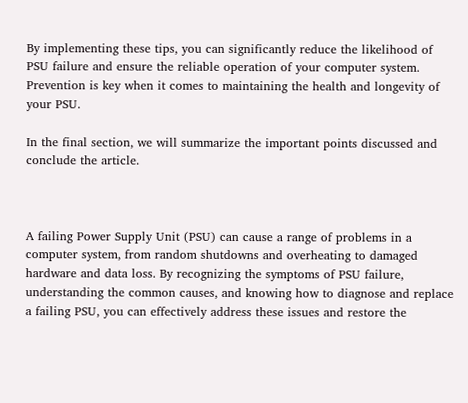By implementing these tips, you can significantly reduce the likelihood of PSU failure and ensure the reliable operation of your computer system. Prevention is key when it comes to maintaining the health and longevity of your PSU.

In the final section, we will summarize the important points discussed and conclude the article.



A failing Power Supply Unit (PSU) can cause a range of problems in a computer system, from random shutdowns and overheating to damaged hardware and data loss. By recognizing the symptoms of PSU failure, understanding the common causes, and knowing how to diagnose and replace a failing PSU, you can effectively address these issues and restore the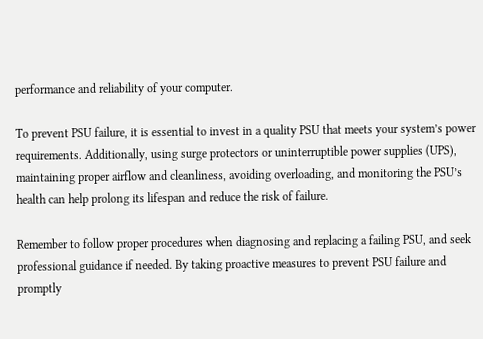performance and reliability of your computer.

To prevent PSU failure, it is essential to invest in a quality PSU that meets your system’s power requirements. Additionally, using surge protectors or uninterruptible power supplies (UPS), maintaining proper airflow and cleanliness, avoiding overloading, and monitoring the PSU’s health can help prolong its lifespan and reduce the risk of failure.

Remember to follow proper procedures when diagnosing and replacing a failing PSU, and seek professional guidance if needed. By taking proactive measures to prevent PSU failure and promptly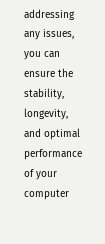addressing any issues, you can ensure the stability, longevity, and optimal performance of your computer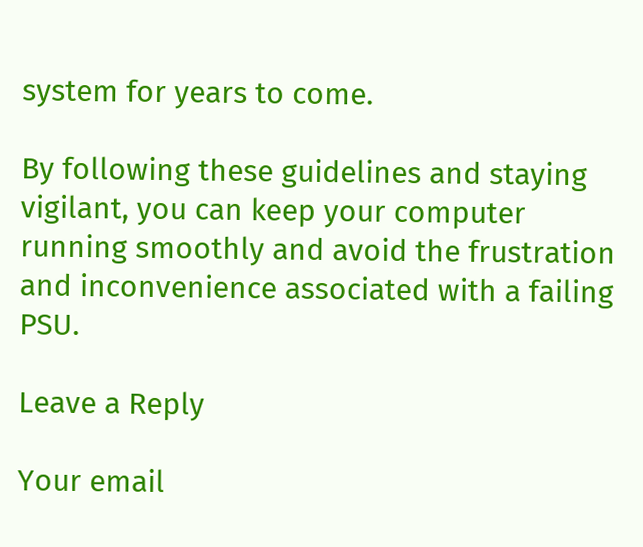system for years to come.

By following these guidelines and staying vigilant, you can keep your computer running smoothly and avoid the frustration and inconvenience associated with a failing PSU.

Leave a Reply

Your email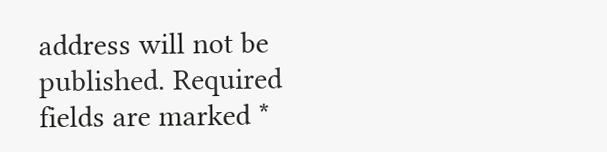address will not be published. Required fields are marked *